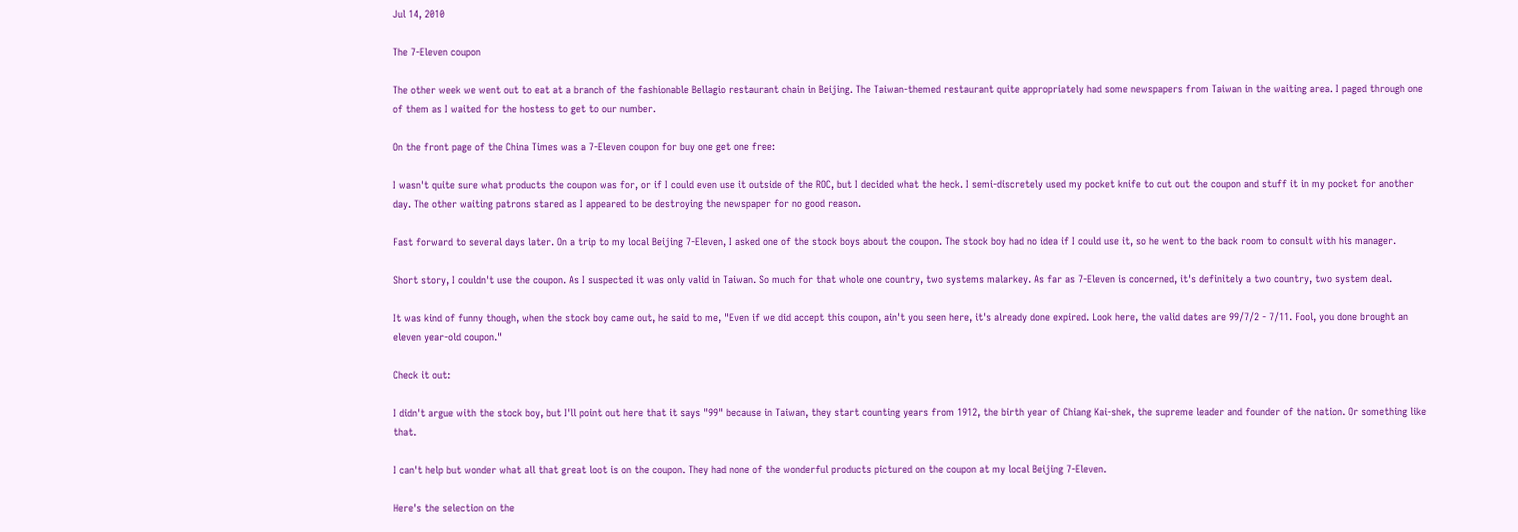Jul 14, 2010

The 7-Eleven coupon

The other week we went out to eat at a branch of the fashionable Bellagio restaurant chain in Beijing. The Taiwan-themed restaurant quite appropriately had some newspapers from Taiwan in the waiting area. I paged through one of them as I waited for the hostess to get to our number.

On the front page of the China Times was a 7-Eleven coupon for buy one get one free:

I wasn't quite sure what products the coupon was for, or if I could even use it outside of the ROC, but I decided what the heck. I semi-discretely used my pocket knife to cut out the coupon and stuff it in my pocket for another day. The other waiting patrons stared as I appeared to be destroying the newspaper for no good reason.

Fast forward to several days later. On a trip to my local Beijing 7-Eleven, I asked one of the stock boys about the coupon. The stock boy had no idea if I could use it, so he went to the back room to consult with his manager.

Short story, I couldn't use the coupon. As I suspected it was only valid in Taiwan. So much for that whole one country, two systems malarkey. As far as 7-Eleven is concerned, it's definitely a two country, two system deal.

It was kind of funny though, when the stock boy came out, he said to me, "Even if we did accept this coupon, ain't you seen here, it's already done expired. Look here, the valid dates are 99/7/2 - 7/11. Fool, you done brought an eleven year-old coupon."

Check it out:

I didn't argue with the stock boy, but I'll point out here that it says "99" because in Taiwan, they start counting years from 1912, the birth year of Chiang Kai-shek, the supreme leader and founder of the nation. Or something like that.

I can't help but wonder what all that great loot is on the coupon. They had none of the wonderful products pictured on the coupon at my local Beijing 7-Eleven.

Here's the selection on the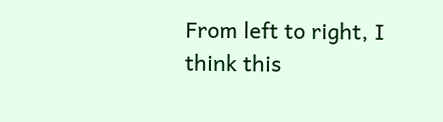From left to right, I think this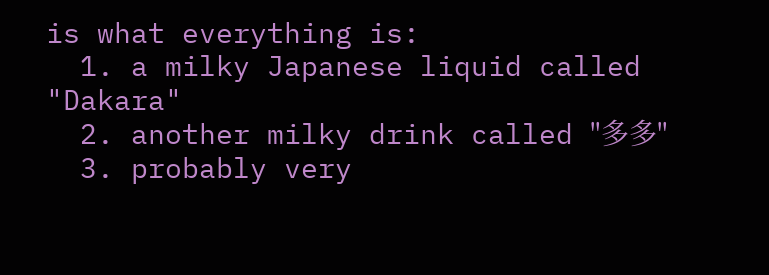is what everything is:
  1. a milky Japanese liquid called "Dakara"
  2. another milky drink called "多多"
  3. probably very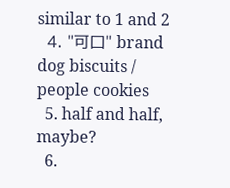similar to 1 and 2
  4. "可口" brand dog biscuits / people cookies
  5. half and half, maybe?
  6.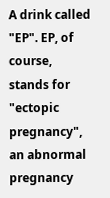A drink called "EP". EP, of course, stands for "ectopic pregnancy", an abnormal pregnancy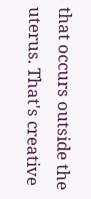that occurs outside the uterus. That's creative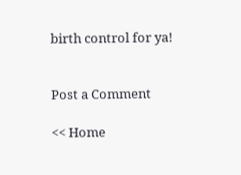birth control for ya!


Post a Comment

<< Home